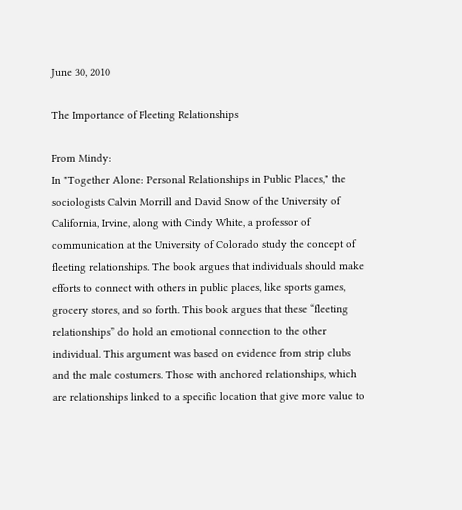June 30, 2010

The Importance of Fleeting Relationships

From Mindy:
In "Together Alone: Personal Relationships in Public Places," the sociologists Calvin Morrill and David Snow of the University of California, Irvine, along with Cindy White, a professor of communication at the University of Colorado study the concept of fleeting relationships. The book argues that individuals should make efforts to connect with others in public places, like sports games, grocery stores, and so forth. This book argues that these “fleeting relationships” do hold an emotional connection to the other individual. This argument was based on evidence from strip clubs and the male costumers. Those with anchored relationships, which are relationships linked to a specific location that give more value to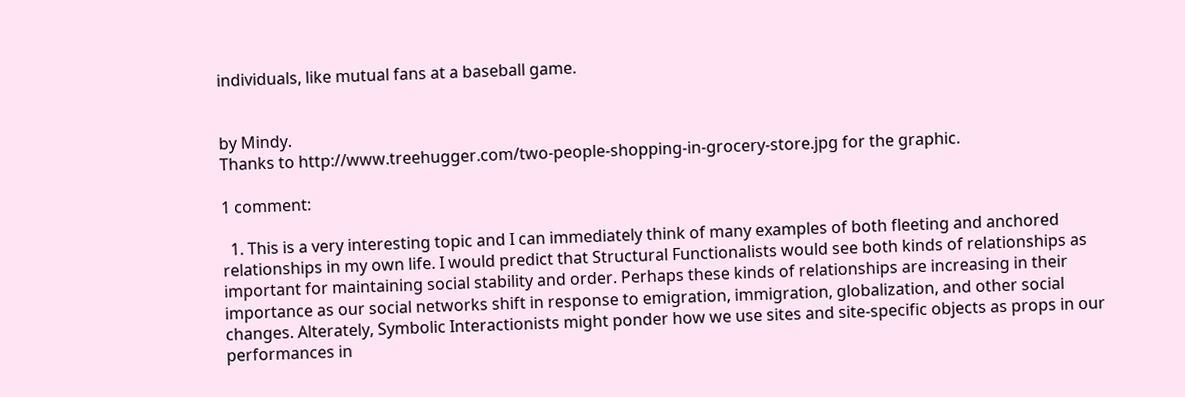individuals, like mutual fans at a baseball game.


by Mindy.
Thanks to http://www.treehugger.com/two-people-shopping-in-grocery-store.jpg for the graphic.

1 comment:

  1. This is a very interesting topic and I can immediately think of many examples of both fleeting and anchored relationships in my own life. I would predict that Structural Functionalists would see both kinds of relationships as important for maintaining social stability and order. Perhaps these kinds of relationships are increasing in their importance as our social networks shift in response to emigration, immigration, globalization, and other social changes. Alterately, Symbolic Interactionists might ponder how we use sites and site-specific objects as props in our performances in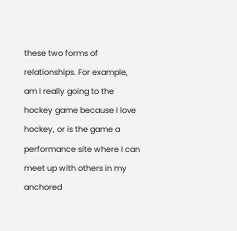these two forms of relationships. For example, am I really going to the hockey game because I love hockey, or is the game a performance site where I can meet up with others in my anchored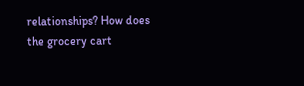relationships? How does the grocery cart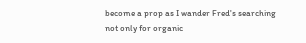become a prop as I wander Fred's searching not only for organic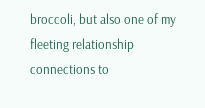broccoli, but also one of my fleeting relationship connections to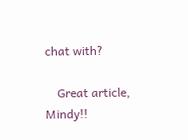chat with?

    Great article, Mindy!!